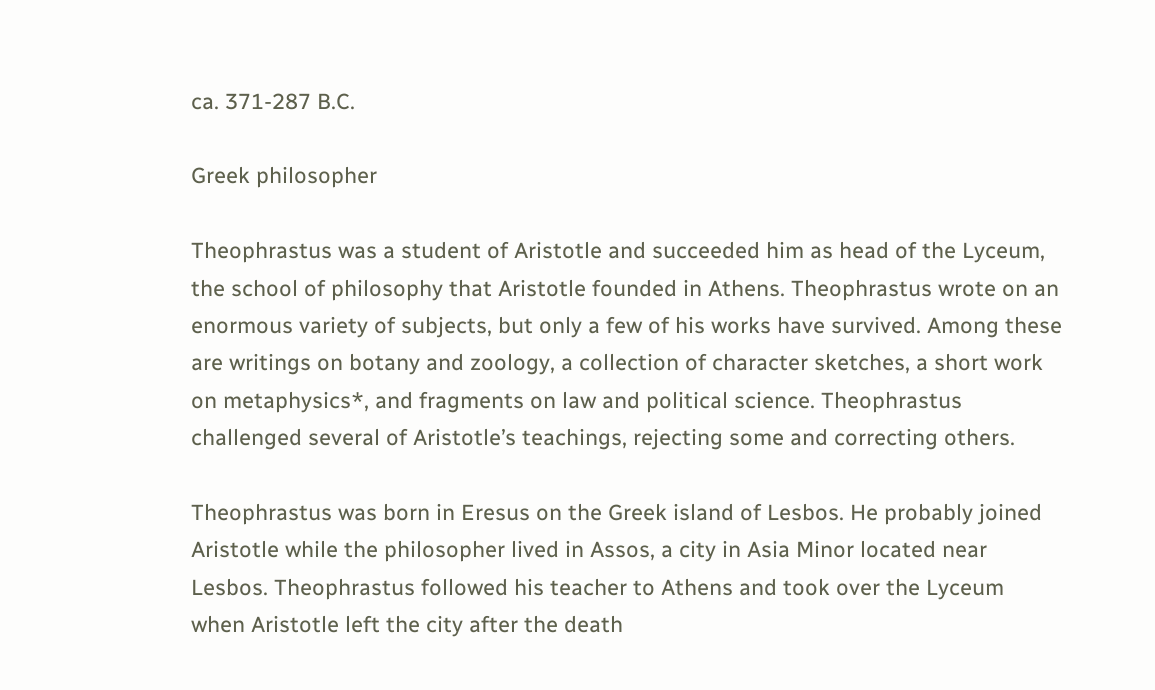ca. 371-287 B.C.

Greek philosopher

Theophrastus was a student of Aristotle and succeeded him as head of the Lyceum, the school of philosophy that Aristotle founded in Athens. Theophrastus wrote on an enormous variety of subjects, but only a few of his works have survived. Among these are writings on botany and zoology, a collection of character sketches, a short work on metaphysics*, and fragments on law and political science. Theophrastus challenged several of Aristotle’s teachings, rejecting some and correcting others.

Theophrastus was born in Eresus on the Greek island of Lesbos. He probably joined Aristotle while the philosopher lived in Assos, a city in Asia Minor located near Lesbos. Theophrastus followed his teacher to Athens and took over the Lyceum when Aristotle left the city after the death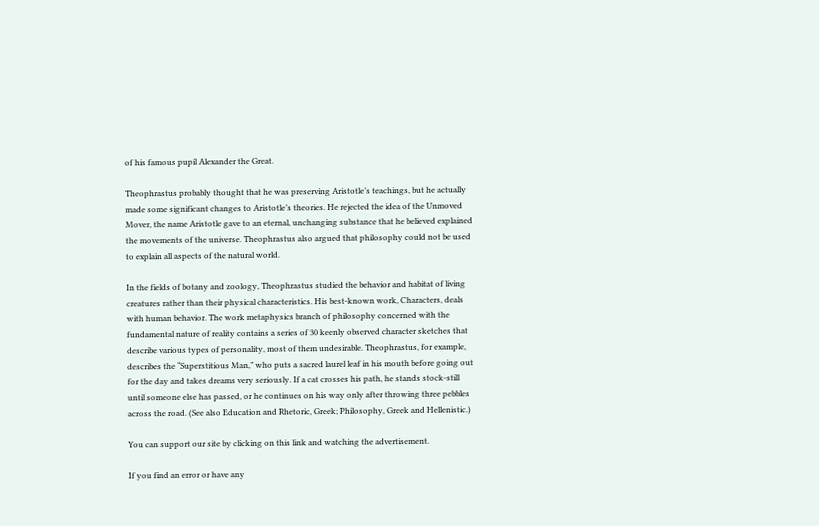of his famous pupil Alexander the Great.

Theophrastus probably thought that he was preserving Aristotle’s teachings, but he actually made some significant changes to Aristotle’s theories. He rejected the idea of the Unmoved Mover, the name Aristotle gave to an eternal, unchanging substance that he believed explained the movements of the universe. Theophrastus also argued that philosophy could not be used to explain all aspects of the natural world.

In the fields of botany and zoology, Theophrastus studied the behavior and habitat of living creatures rather than their physical characteristics. His best-known work, Characters, deals with human behavior. The work metaphysics branch of philosophy concerned with the fundamental nature of reality contains a series of 30 keenly observed character sketches that describe various types of personality, most of them undesirable. Theophrastus, for example, describes the “Superstitious Man,” who puts a sacred laurel leaf in his mouth before going out for the day and takes dreams very seriously. If a cat crosses his path, he stands stock-still until someone else has passed, or he continues on his way only after throwing three pebbles across the road. (See also Education and Rhetoric, Greek; Philosophy, Greek and Hellenistic.)

You can support our site by clicking on this link and watching the advertisement.

If you find an error or have any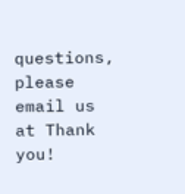questions, please email us at Thank you!